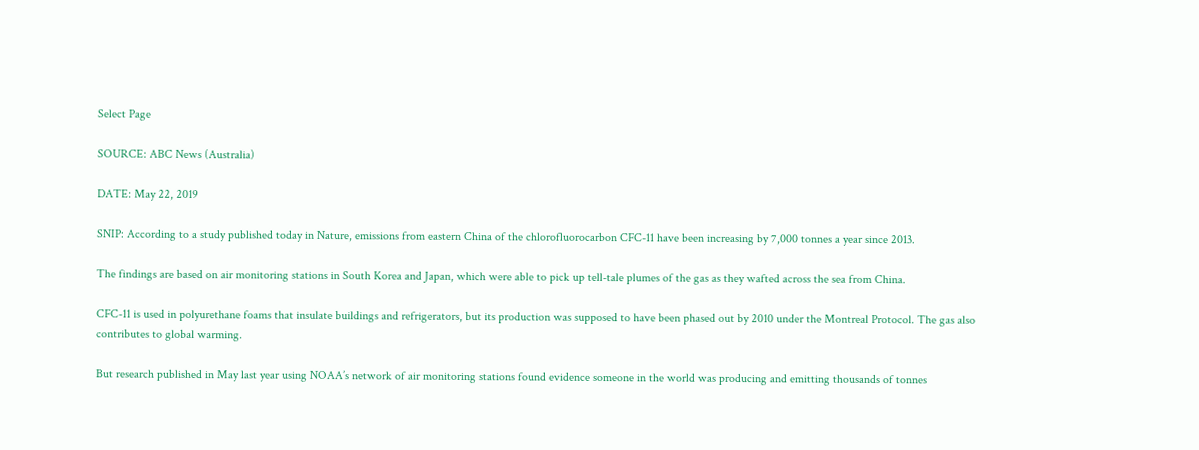Select Page

SOURCE: ABC News (Australia)

DATE: May 22, 2019

SNIP: According to a study published today in Nature, emissions from eastern China of the chlorofluorocarbon CFC-11 have been increasing by 7,000 tonnes a year since 2013.

The findings are based on air monitoring stations in South Korea and Japan, which were able to pick up tell-tale plumes of the gas as they wafted across the sea from China.

CFC-11 is used in polyurethane foams that insulate buildings and refrigerators, but its production was supposed to have been phased out by 2010 under the Montreal Protocol. The gas also contributes to global warming.

But research published in May last year using NOAA’s network of air monitoring stations found evidence someone in the world was producing and emitting thousands of tonnes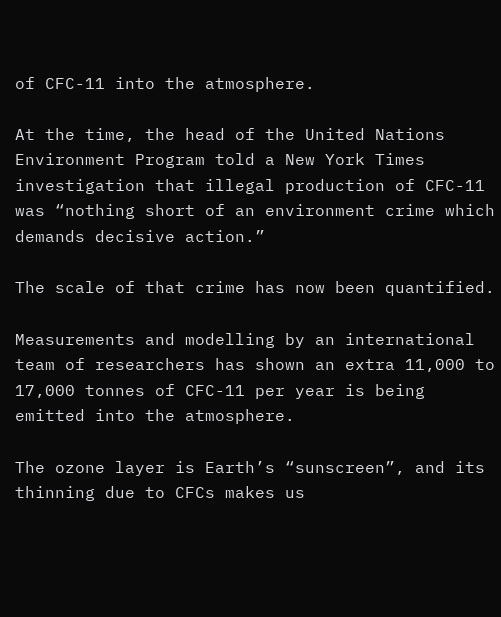of CFC-11 into the atmosphere.

At the time, the head of the United Nations Environment Program told a New York Times investigation that illegal production of CFC-11 was “nothing short of an environment crime which demands decisive action.”

The scale of that crime has now been quantified.

Measurements and modelling by an international team of researchers has shown an extra 11,000 to 17,000 tonnes of CFC-11 per year is being emitted into the atmosphere.

The ozone layer is Earth’s “sunscreen”, and its thinning due to CFCs makes us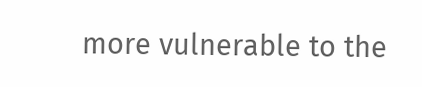more vulnerable to the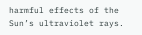harmful effects of the Sun’s ultraviolet rays.